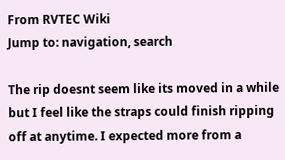From RVTEC Wiki
Jump to: navigation, search

The rip doesnt seem like its moved in a while but I feel like the straps could finish ripping off at anytime. I expected more from a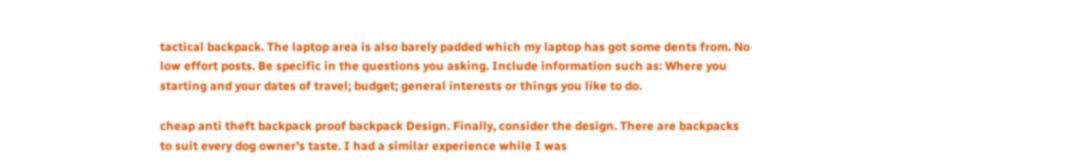tactical backpack. The laptop area is also barely padded which my laptop has got some dents from. No low effort posts. Be specific in the questions you asking. Include information such as: Where you starting and your dates of travel; budget; general interests or things you like to do.

cheap anti theft backpack proof backpack Design. Finally, consider the design. There are backpacks to suit every dog owner's taste. I had a similar experience while I was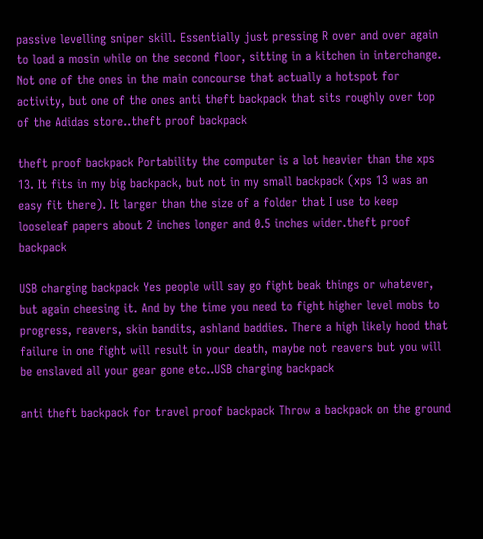passive levelling sniper skill. Essentially just pressing R over and over again to load a mosin while on the second floor, sitting in a kitchen in interchange. Not one of the ones in the main concourse that actually a hotspot for activity, but one of the ones anti theft backpack that sits roughly over top of the Adidas store..theft proof backpack

theft proof backpack Portability the computer is a lot heavier than the xps 13. It fits in my big backpack, but not in my small backpack (xps 13 was an easy fit there). It larger than the size of a folder that I use to keep looseleaf papers about 2 inches longer and 0.5 inches wider.theft proof backpack

USB charging backpack Yes people will say go fight beak things or whatever, but again cheesing it. And by the time you need to fight higher level mobs to progress, reavers, skin bandits, ashland baddies. There a high likely hood that failure in one fight will result in your death, maybe not reavers but you will be enslaved all your gear gone etc..USB charging backpack

anti theft backpack for travel proof backpack Throw a backpack on the ground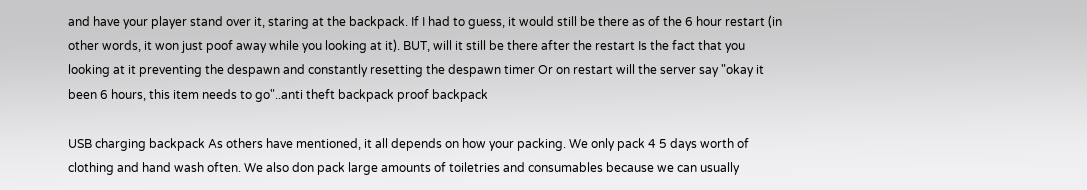and have your player stand over it, staring at the backpack. If I had to guess, it would still be there as of the 6 hour restart (in other words, it won just poof away while you looking at it). BUT, will it still be there after the restart Is the fact that you looking at it preventing the despawn and constantly resetting the despawn timer Or on restart will the server say "okay it been 6 hours, this item needs to go"..anti theft backpack proof backpack

USB charging backpack As others have mentioned, it all depends on how your packing. We only pack 4 5 days worth of clothing and hand wash often. We also don pack large amounts of toiletries and consumables because we can usually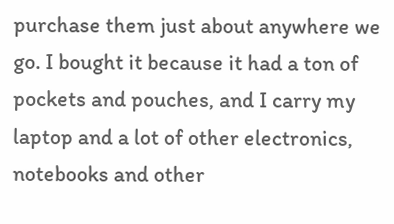purchase them just about anywhere we go. I bought it because it had a ton of pockets and pouches, and I carry my laptop and a lot of other electronics, notebooks and other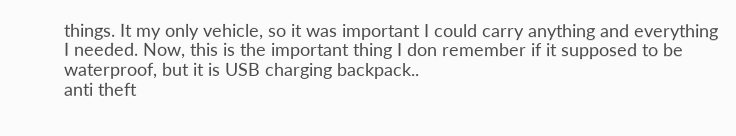things. It my only vehicle, so it was important I could carry anything and everything I needed. Now, this is the important thing I don remember if it supposed to be waterproof, but it is USB charging backpack..
anti theft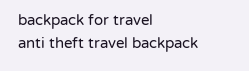backpack for travel
anti theft travel backpack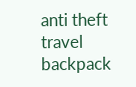anti theft travel backpack